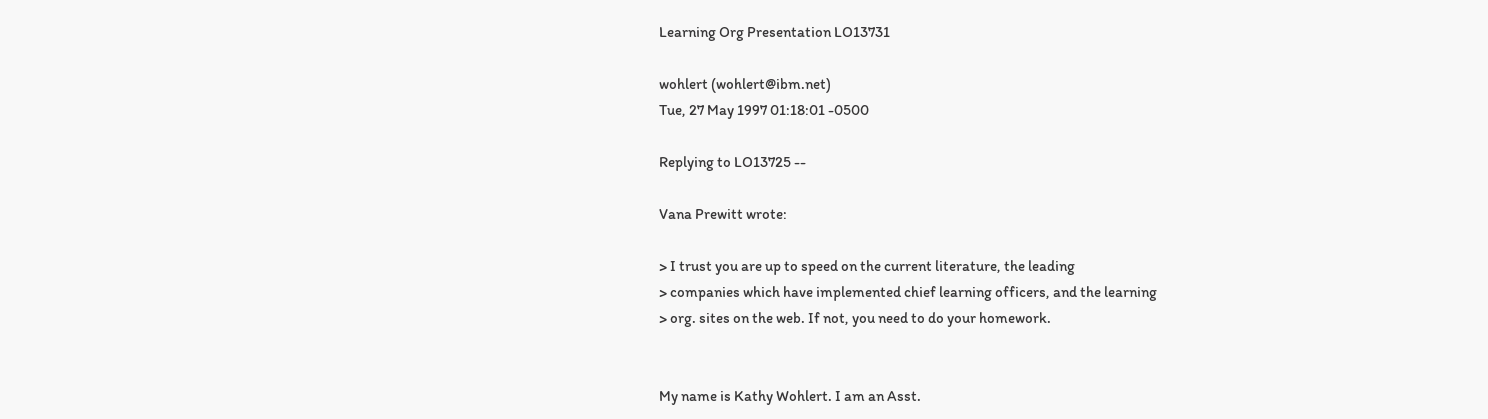Learning Org Presentation LO13731

wohlert (wohlert@ibm.net)
Tue, 27 May 1997 01:18:01 -0500

Replying to LO13725 --

Vana Prewitt wrote:

> I trust you are up to speed on the current literature, the leading
> companies which have implemented chief learning officers, and the learning
> org. sites on the web. If not, you need to do your homework.


My name is Kathy Wohlert. I am an Asst.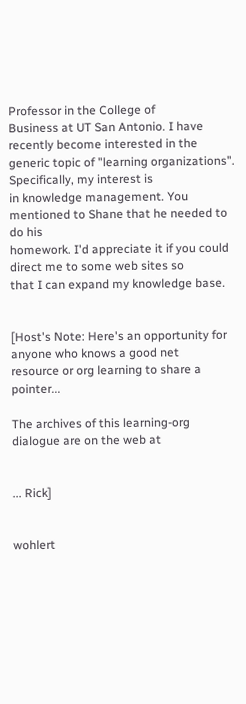Professor in the College of
Business at UT San Antonio. I have recently become interested in the
generic topic of "learning organizations". Specifically, my interest is
in knowledge management. You mentioned to Shane that he needed to do his
homework. I'd appreciate it if you could direct me to some web sites so
that I can expand my knowledge base.


[Host's Note: Here's an opportunity for anyone who knows a good net
resource or org learning to share a pointer...

The archives of this learning-org dialogue are on the web at


... Rick]


wohlert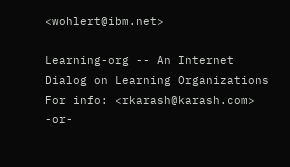<wohlert@ibm.net>

Learning-org -- An Internet Dialog on Learning Organizations For info: <rkarash@karash.com> -or-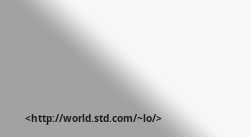<http://world.std.com/~lo/>